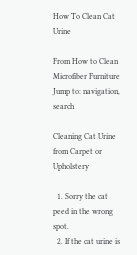How To Clean Cat Urine

From How to Clean Microfiber Furniture
Jump to: navigation, search

Cleaning Cat Urine from Carpet or Upholstery

  1. Sorry the cat peed in the wrong spot.
  2. If the cat urine is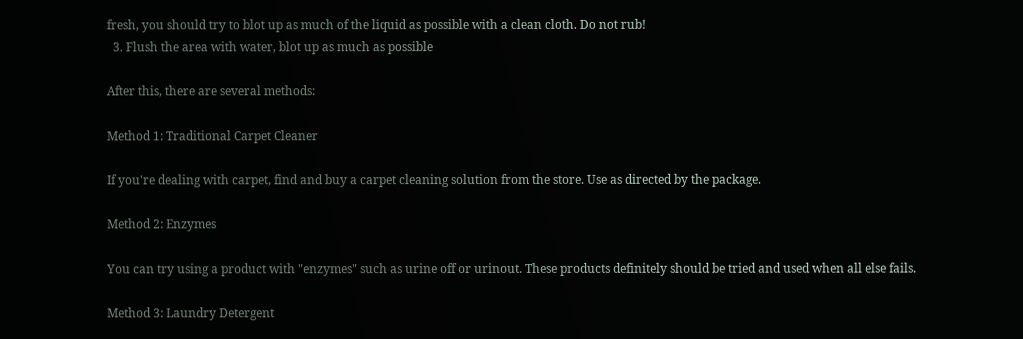fresh, you should try to blot up as much of the liquid as possible with a clean cloth. Do not rub!
  3. Flush the area with water, blot up as much as possible

After this, there are several methods:

Method 1: Traditional Carpet Cleaner

If you're dealing with carpet, find and buy a carpet cleaning solution from the store. Use as directed by the package.

Method 2: Enzymes

You can try using a product with "enzymes" such as urine off or urinout. These products definitely should be tried and used when all else fails.

Method 3: Laundry Detergent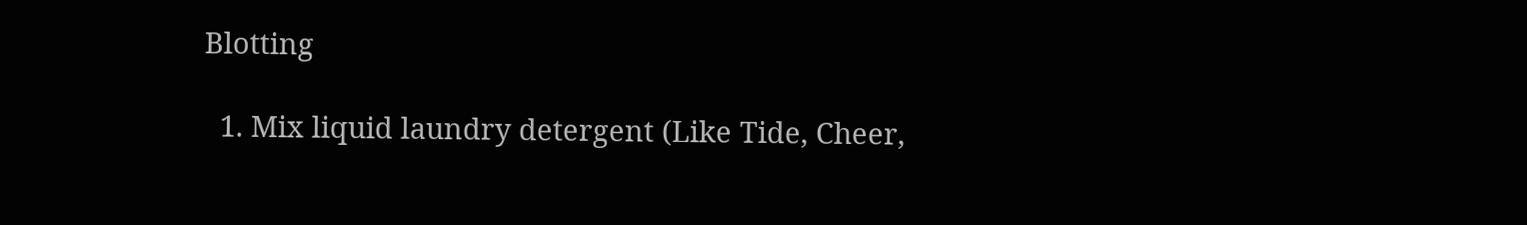Blotting

  1. Mix liquid laundry detergent (Like Tide, Cheer,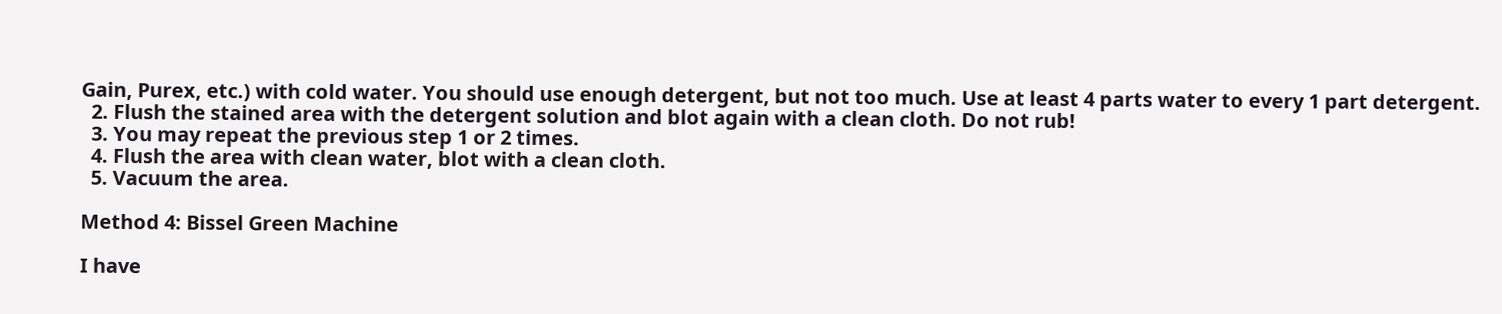Gain, Purex, etc.) with cold water. You should use enough detergent, but not too much. Use at least 4 parts water to every 1 part detergent.
  2. Flush the stained area with the detergent solution and blot again with a clean cloth. Do not rub!
  3. You may repeat the previous step 1 or 2 times.
  4. Flush the area with clean water, blot with a clean cloth.
  5. Vacuum the area.

Method 4: Bissel Green Machine

I have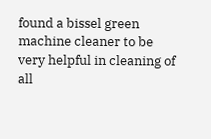found a bissel green machine cleaner to be very helpful in cleaning of all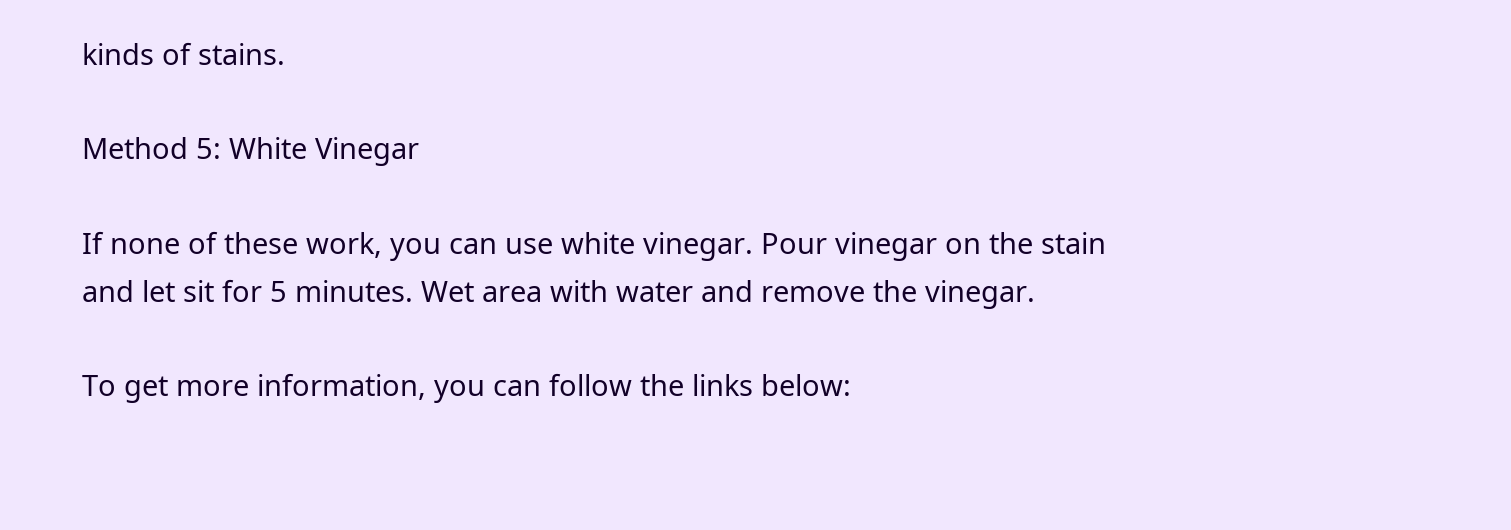kinds of stains.

Method 5: White Vinegar

If none of these work, you can use white vinegar. Pour vinegar on the stain and let sit for 5 minutes. Wet area with water and remove the vinegar.

To get more information, you can follow the links below: